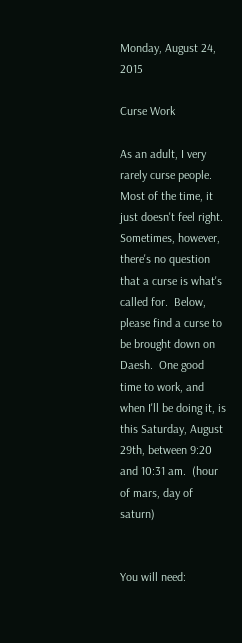Monday, August 24, 2015

Curse Work

As an adult, I very rarely curse people.  Most of the time, it just doesn't feel right.  Sometimes, however, there's no question that a curse is what's called for.  Below, please find a curse to be brought down on Daesh.  One good time to work, and when I'll be doing it, is this Saturday, August 29th, between 9:20 and 10:31 am.  (hour of mars, day of saturn)


You will need: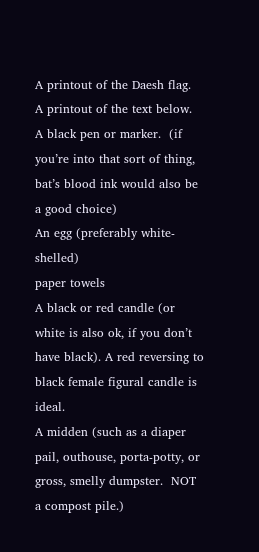A printout of the Daesh flag.
A printout of the text below.
A black pen or marker.  (if you’re into that sort of thing, bat’s blood ink would also be a good choice)
An egg (preferably white-shelled)
paper towels
A black or red candle (or white is also ok, if you don’t have black). A red reversing to black female figural candle is ideal.
A midden (such as a diaper pail, outhouse, porta-potty, or gross, smelly dumpster.  NOT a compost pile.)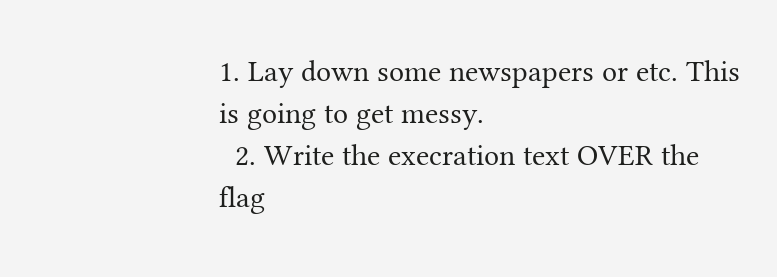1. Lay down some newspapers or etc. This is going to get messy.
  2. Write the execration text OVER the flag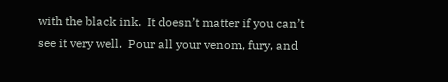with the black ink.  It doesn’t matter if you can’t see it very well.  Pour all your venom, fury, and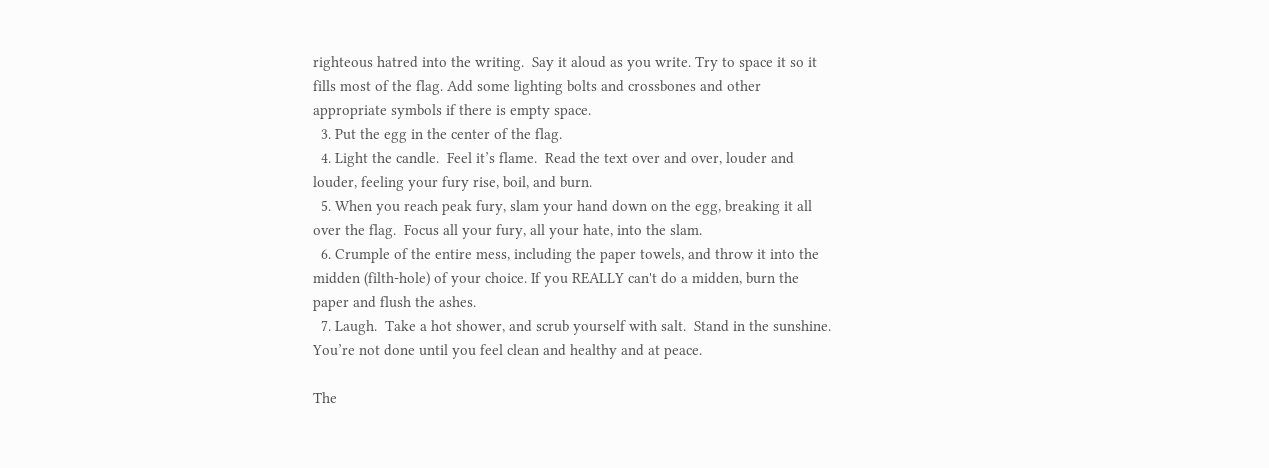righteous hatred into the writing.  Say it aloud as you write. Try to space it so it fills most of the flag. Add some lighting bolts and crossbones and other appropriate symbols if there is empty space.
  3. Put the egg in the center of the flag.
  4. Light the candle.  Feel it’s flame.  Read the text over and over, louder and louder, feeling your fury rise, boil, and burn.
  5. When you reach peak fury, slam your hand down on the egg, breaking it all over the flag.  Focus all your fury, all your hate, into the slam.
  6. Crumple of the entire mess, including the paper towels, and throw it into the midden (filth-hole) of your choice. If you REALLY can't do a midden, burn the paper and flush the ashes.
  7. Laugh.  Take a hot shower, and scrub yourself with salt.  Stand in the sunshine.  You’re not done until you feel clean and healthy and at peace.

The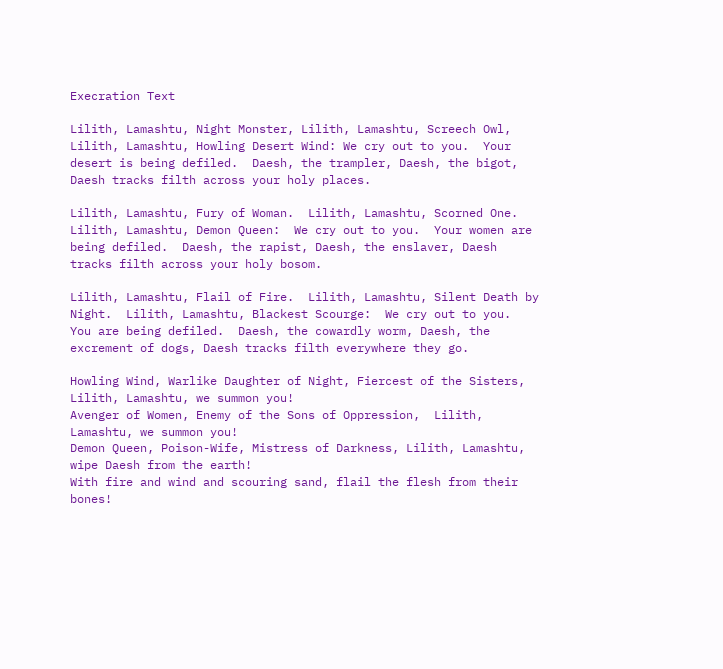Execration Text

Lilith, Lamashtu, Night Monster, Lilith, Lamashtu, Screech Owl, Lilith, Lamashtu, Howling Desert Wind: We cry out to you.  Your desert is being defiled.  Daesh, the trampler, Daesh, the bigot, Daesh tracks filth across your holy places.

Lilith, Lamashtu, Fury of Woman.  Lilith, Lamashtu, Scorned One.  Lilith, Lamashtu, Demon Queen:  We cry out to you.  Your women are being defiled.  Daesh, the rapist, Daesh, the enslaver, Daesh tracks filth across your holy bosom.

Lilith, Lamashtu, Flail of Fire.  Lilith, Lamashtu, Silent Death by Night.  Lilith, Lamashtu, Blackest Scourge:  We cry out to you.  You are being defiled.  Daesh, the cowardly worm, Daesh, the excrement of dogs, Daesh tracks filth everywhere they go.

Howling Wind, Warlike Daughter of Night, Fiercest of the Sisters, Lilith, Lamashtu, we summon you!
Avenger of Women, Enemy of the Sons of Oppression,  Lilith, Lamashtu, we summon you!
Demon Queen, Poison-Wife, Mistress of Darkness, Lilith, Lamashtu,
wipe Daesh from the earth!
With fire and wind and scouring sand, flail the flesh from their bones!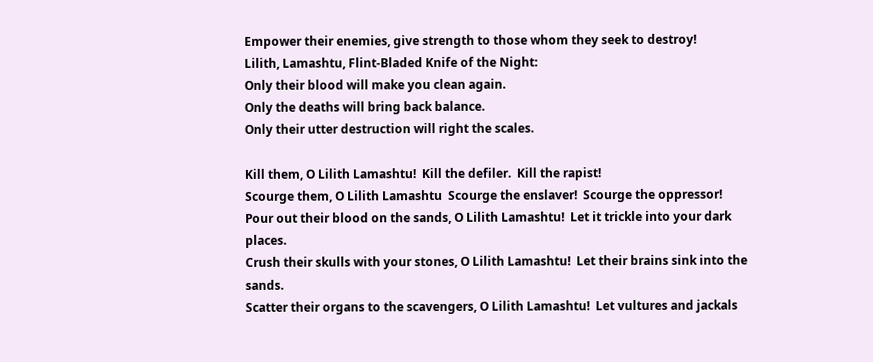Empower their enemies, give strength to those whom they seek to destroy!
Lilith, Lamashtu, Flint-Bladed Knife of the Night:
Only their blood will make you clean again.
Only the deaths will bring back balance.
Only their utter destruction will right the scales.

Kill them, O Lilith Lamashtu!  Kill the defiler.  Kill the rapist!
Scourge them, O Lilith Lamashtu  Scourge the enslaver!  Scourge the oppressor!
Pour out their blood on the sands, O Lilith Lamashtu!  Let it trickle into your dark places.
Crush their skulls with your stones, O Lilith Lamashtu!  Let their brains sink into the sands.
Scatter their organs to the scavengers, O Lilith Lamashtu!  Let vultures and jackals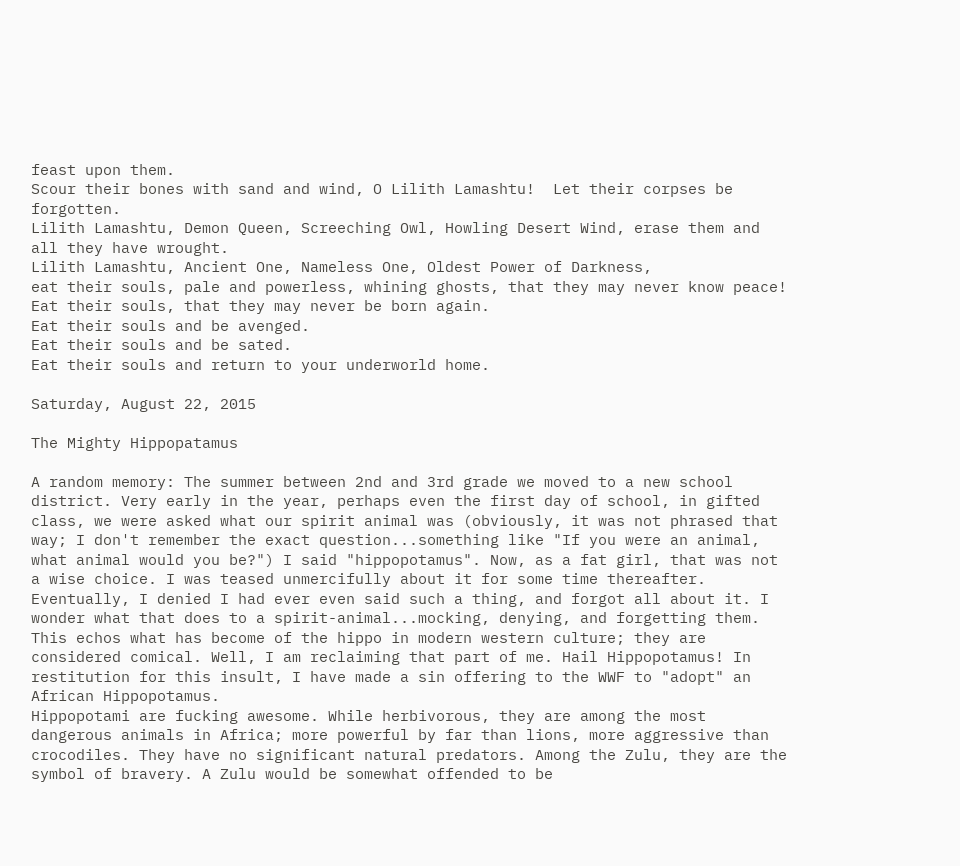feast upon them.
Scour their bones with sand and wind, O Lilith Lamashtu!  Let their corpses be forgotten.
Lilith Lamashtu, Demon Queen, Screeching Owl, Howling Desert Wind, erase them and all they have wrought.
Lilith Lamashtu, Ancient One, Nameless One, Oldest Power of Darkness,
eat their souls, pale and powerless, whining ghosts, that they may never know peace!
Eat their souls, that they may never be born again.
Eat their souls and be avenged.
Eat their souls and be sated.
Eat their souls and return to your underworld home.

Saturday, August 22, 2015

The Mighty Hippopatamus

A random memory: The summer between 2nd and 3rd grade we moved to a new school district. Very early in the year, perhaps even the first day of school, in gifted class, we were asked what our spirit animal was (obviously, it was not phrased that way; I don't remember the exact question...something like "If you were an animal, what animal would you be?") I said "hippopotamus". Now, as a fat girl, that was not a wise choice. I was teased unmercifully about it for some time thereafter. Eventually, I denied I had ever even said such a thing, and forgot all about it. I wonder what that does to a spirit-animal...mocking, denying, and forgetting them. This echos what has become of the hippo in modern western culture; they are considered comical. Well, I am reclaiming that part of me. Hail Hippopotamus! In restitution for this insult, I have made a sin offering to the WWF to "adopt" an African Hippopotamus.
Hippopotami are fucking awesome. While herbivorous, they are among the most dangerous animals in Africa; more powerful by far than lions, more aggressive than crocodiles. They have no significant natural predators. Among the Zulu, they are the symbol of bravery. A Zulu would be somewhat offended to be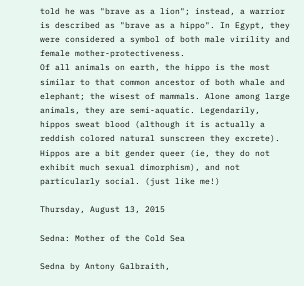told he was "brave as a lion"; instead, a warrior is described as "brave as a hippo". In Egypt, they were considered a symbol of both male virility and female mother-protectiveness.
Of all animals on earth, the hippo is the most similar to that common ancestor of both whale and elephant; the wisest of mammals. Alone among large animals, they are semi-aquatic. Legendarily, hippos sweat blood (although it is actually a reddish colored natural sunscreen they excrete). Hippos are a bit gender queer (ie, they do not exhibit much sexual dimorphism), and not particularly social. (just like me!)

Thursday, August 13, 2015

Sedna: Mother of the Cold Sea

Sedna by Antony Galbraith,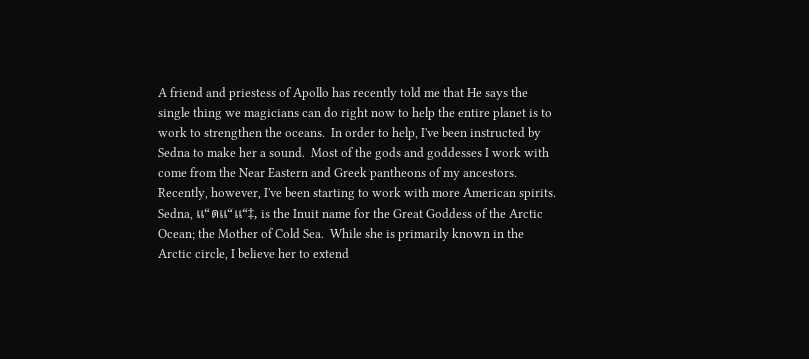A friend and priestess of Apollo has recently told me that He says the single thing we magicians can do right now to help the entire planet is to work to strengthen the oceans.  In order to help, I've been instructed by Sedna to make her a sound.  Most of the gods and goddesses I work with come from the Near Eastern and Greek pantheons of my ancestors.  Recently, however, I've been starting to work with more American spirits.  Sedna, แ“ดแ“แ“‡, is the Inuit name for the Great Goddess of the Arctic Ocean; the Mother of Cold Sea.  While she is primarily known in the Arctic circle, I believe her to extend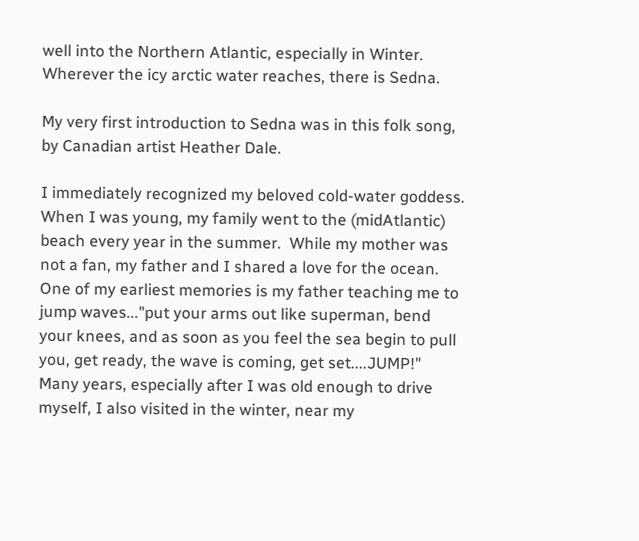well into the Northern Atlantic, especially in Winter.  Wherever the icy arctic water reaches, there is Sedna.

My very first introduction to Sedna was in this folk song, by Canadian artist Heather Dale.

I immediately recognized my beloved cold-water goddess.  When I was young, my family went to the (midAtlantic) beach every year in the summer.  While my mother was not a fan, my father and I shared a love for the ocean.  One of my earliest memories is my father teaching me to jump waves..."put your arms out like superman, bend your knees, and as soon as you feel the sea begin to pull you, get ready, the wave is coming, get set....JUMP!"  Many years, especially after I was old enough to drive myself, I also visited in the winter, near my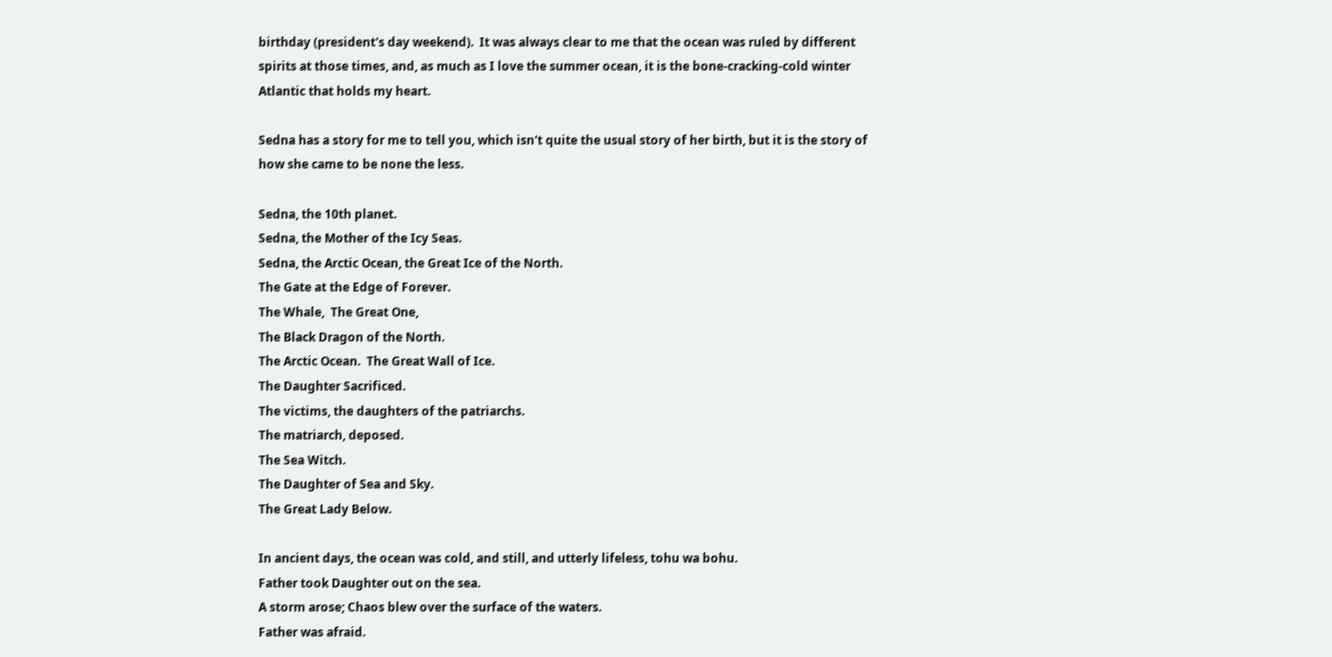birthday (president's day weekend).  It was always clear to me that the ocean was ruled by different spirits at those times, and, as much as I love the summer ocean, it is the bone-cracking-cold winter Atlantic that holds my heart.

Sedna has a story for me to tell you, which isn't quite the usual story of her birth, but it is the story of how she came to be none the less.

Sedna, the 10th planet.
Sedna, the Mother of the Icy Seas.
Sedna, the Arctic Ocean, the Great Ice of the North.
The Gate at the Edge of Forever.
The Whale,  The Great One,
The Black Dragon of the North.
The Arctic Ocean.  The Great Wall of Ice.
The Daughter Sacrificed.
The victims, the daughters of the patriarchs.
The matriarch, deposed.
The Sea Witch.
The Daughter of Sea and Sky.
The Great Lady Below.

In ancient days, the ocean was cold, and still, and utterly lifeless, tohu wa bohu.
Father took Daughter out on the sea.
A storm arose; Chaos blew over the surface of the waters.
Father was afraid.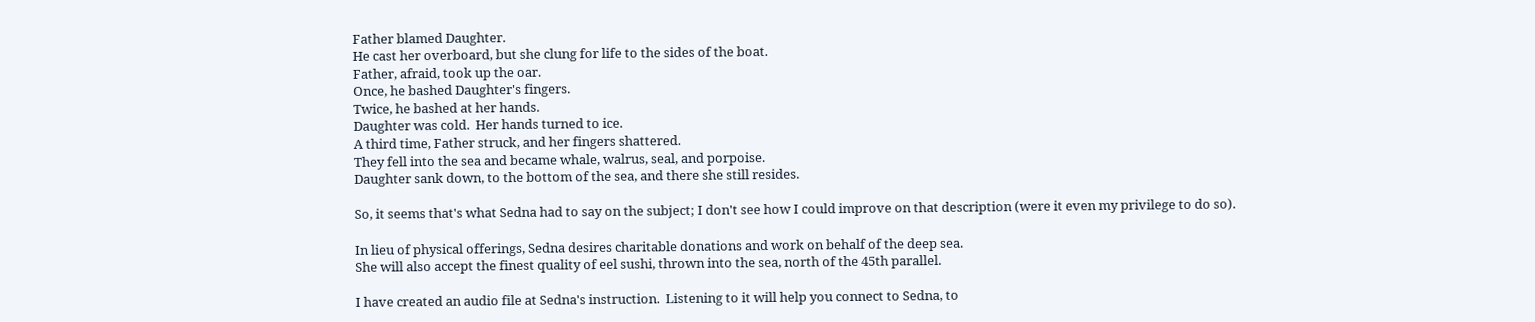Father blamed Daughter.
He cast her overboard, but she clung for life to the sides of the boat.
Father, afraid, took up the oar.
Once, he bashed Daughter's fingers.
Twice, he bashed at her hands.
Daughter was cold.  Her hands turned to ice.
A third time, Father struck, and her fingers shattered.
They fell into the sea and became whale, walrus, seal, and porpoise.
Daughter sank down, to the bottom of the sea, and there she still resides.

So, it seems that's what Sedna had to say on the subject; I don't see how I could improve on that description (were it even my privilege to do so).

In lieu of physical offerings, Sedna desires charitable donations and work on behalf of the deep sea.
She will also accept the finest quality of eel sushi, thrown into the sea, north of the 45th parallel.

I have created an audio file at Sedna's instruction.  Listening to it will help you connect to Sedna, to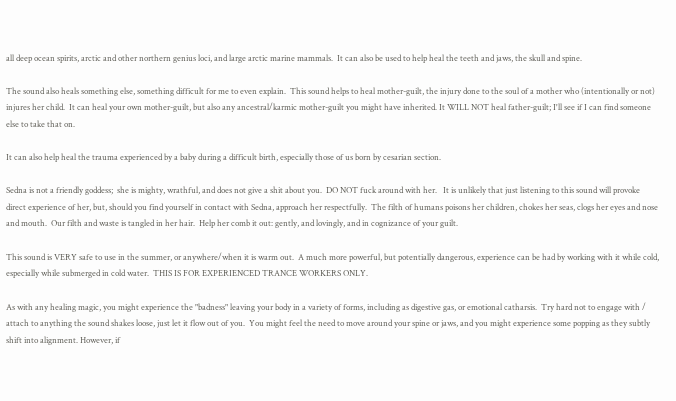all deep ocean spirits, arctic and other northern genius loci, and large arctic marine mammals.  It can also be used to help heal the teeth and jaws, the skull and spine.

The sound also heals something else, something difficult for me to even explain.  This sound helps to heal mother-guilt, the injury done to the soul of a mother who (intentionally or not) injures her child.  It can heal your own mother-guilt, but also any ancestral/karmic mother-guilt you might have inherited. It WILL NOT heal father-guilt; I'll see if I can find someone else to take that on.

It can also help heal the trauma experienced by a baby during a difficult birth, especially those of us born by cesarian section.

Sedna is not a friendly goddess;  she is mighty, wrathful, and does not give a shit about you.  DO NOT fuck around with her.   It is unlikely that just listening to this sound will provoke direct experience of her, but, should you find yourself in contact with Sedna, approach her respectfully.  The filth of humans poisons her children, chokes her seas, clogs her eyes and nose and mouth.  Our filth and waste is tangled in her hair.  Help her comb it out: gently, and lovingly, and in cognizance of your guilt.

This sound is VERY safe to use in the summer, or anywhere/when it is warm out.  A much more powerful, but potentially dangerous, experience can be had by working with it while cold, especially while submerged in cold water.  THIS IS FOR EXPERIENCED TRANCE WORKERS ONLY.

As with any healing magic, you might experience the "badness" leaving your body in a variety of forms, including as digestive gas, or emotional catharsis.  Try hard not to engage with / attach to anything the sound shakes loose, just let it flow out of you.  You might feel the need to move around your spine or jaws, and you might experience some popping as they subtly shift into alignment. However, if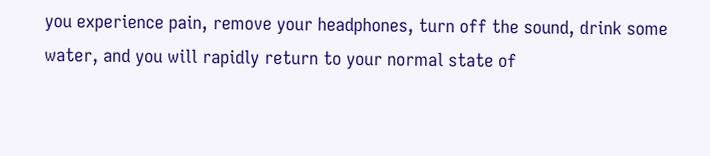you experience pain, remove your headphones, turn off the sound, drink some water, and you will rapidly return to your normal state of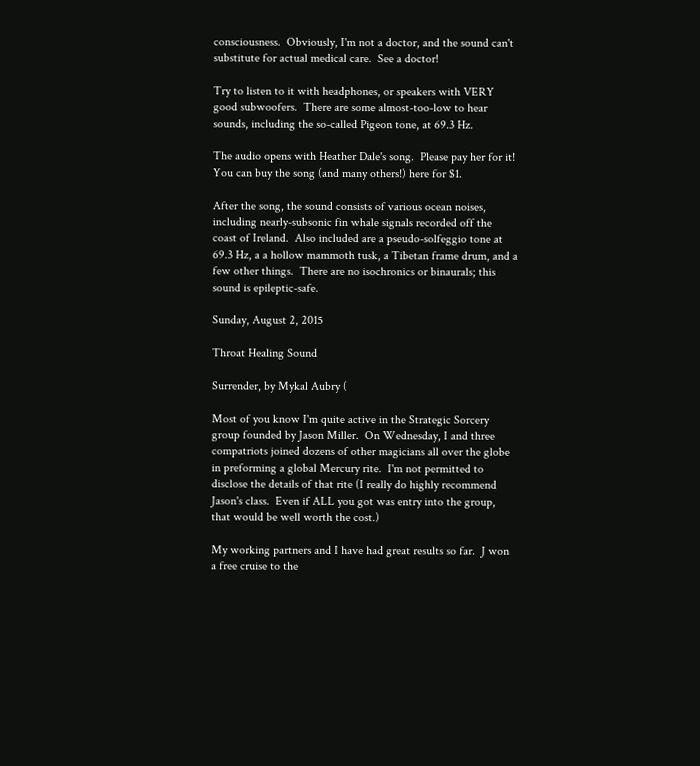consciousness.  Obviously, I'm not a doctor, and the sound can't substitute for actual medical care.  See a doctor!

Try to listen to it with headphones, or speakers with VERY good subwoofers.  There are some almost-too-low to hear sounds, including the so-called Pigeon tone, at 69.3 Hz.

The audio opens with Heather Dale's song.  Please pay her for it!  You can buy the song (and many others!) here for $1.

After the song, the sound consists of various ocean noises, including nearly-subsonic fin whale signals recorded off the coast of Ireland.  Also included are a pseudo-solfeggio tone at 69.3 Hz, a a hollow mammoth tusk, a Tibetan frame drum, and a few other things.  There are no isochronics or binaurals; this sound is epileptic-safe.

Sunday, August 2, 2015

Throat Healing Sound

Surrender, by Mykal Aubry (

Most of you know I'm quite active in the Strategic Sorcery group founded by Jason Miller.  On Wednesday, I and three compatriots joined dozens of other magicians all over the globe in preforming a global Mercury rite.  I'm not permitted to disclose the details of that rite (I really do highly recommend Jason's class.  Even if ALL you got was entry into the group, that would be well worth the cost.)

My working partners and I have had great results so far.  J won a free cruise to the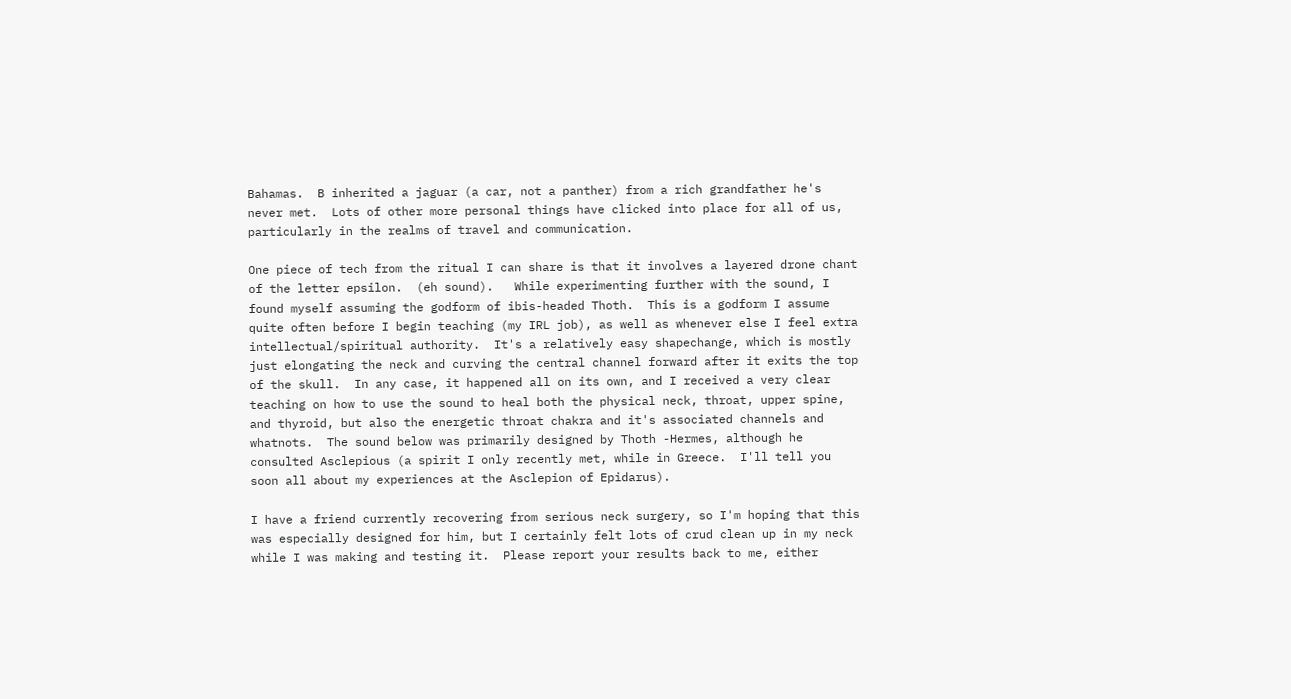Bahamas.  B inherited a jaguar (a car, not a panther) from a rich grandfather he's never met.  Lots of other more personal things have clicked into place for all of us, particularly in the realms of travel and communication.

One piece of tech from the ritual I can share is that it involves a layered drone chant of the letter epsilon.  (eh sound).   While experimenting further with the sound, I found myself assuming the godform of ibis-headed Thoth.  This is a godform I assume quite often before I begin teaching (my IRL job), as well as whenever else I feel extra intellectual/spiritual authority.  It's a relatively easy shapechange, which is mostly just elongating the neck and curving the central channel forward after it exits the top of the skull.  In any case, it happened all on its own, and I received a very clear teaching on how to use the sound to heal both the physical neck, throat, upper spine, and thyroid, but also the energetic throat chakra and it's associated channels and whatnots.  The sound below was primarily designed by Thoth -Hermes, although he consulted Asclepious (a spirit I only recently met, while in Greece.  I'll tell you soon all about my experiences at the Asclepion of Epidarus).

I have a friend currently recovering from serious neck surgery, so I'm hoping that this was especially designed for him, but I certainly felt lots of crud clean up in my neck while I was making and testing it.  Please report your results back to me, either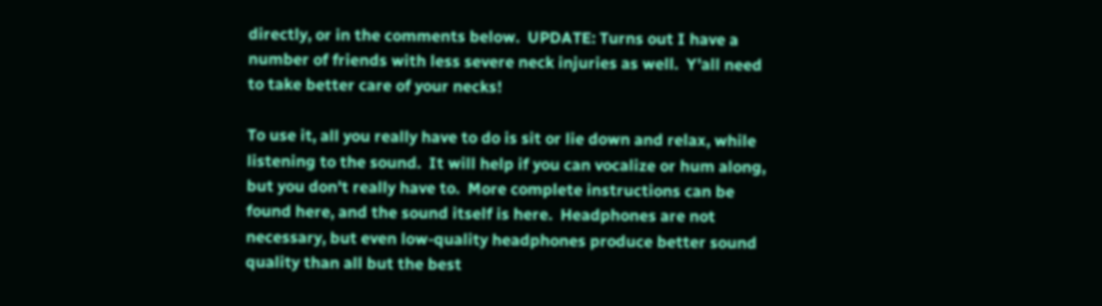directly, or in the comments below.  UPDATE: Turns out I have a number of friends with less severe neck injuries as well.  Y'all need to take better care of your necks!

To use it, all you really have to do is sit or lie down and relax, while listening to the sound.  It will help if you can vocalize or hum along, but you don't really have to.  More complete instructions can be found here, and the sound itself is here.  Headphones are not necessary, but even low-quality headphones produce better sound quality than all but the best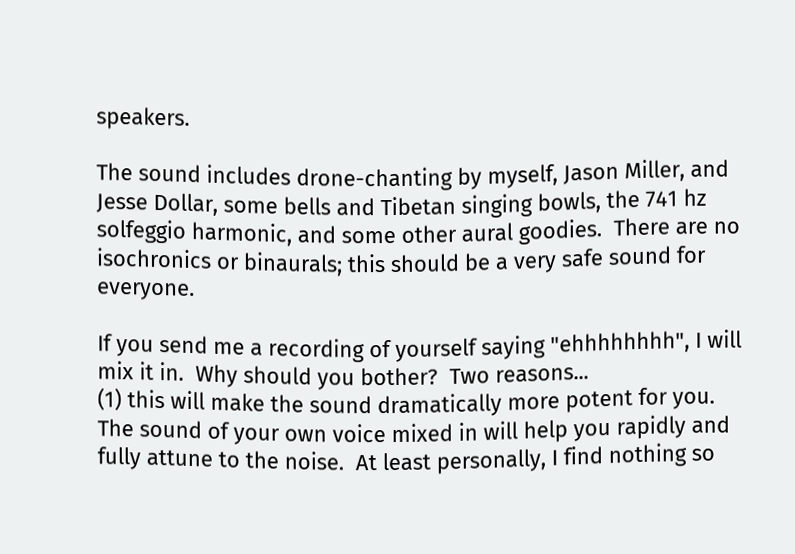speakers.

The sound includes drone-chanting by myself, Jason Miller, and Jesse Dollar, some bells and Tibetan singing bowls, the 741 hz solfeggio harmonic, and some other aural goodies.  There are no isochronics or binaurals; this should be a very safe sound for everyone.

If you send me a recording of yourself saying "ehhhhhhhh", I will mix it in.  Why should you bother?  Two reasons...
(1) this will make the sound dramatically more potent for you.  The sound of your own voice mixed in will help you rapidly and fully attune to the noise.  At least personally, I find nothing so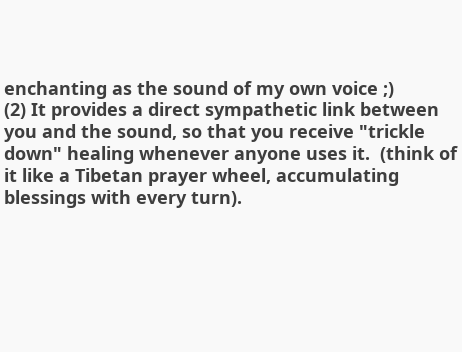enchanting as the sound of my own voice ;)
(2) It provides a direct sympathetic link between you and the sound, so that you receive "trickle down" healing whenever anyone uses it.  (think of it like a Tibetan prayer wheel, accumulating blessings with every turn).